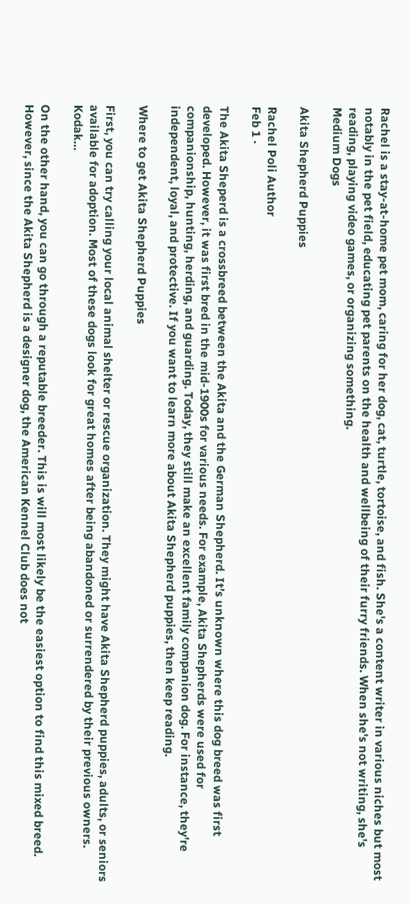Rachel is a stay-at-home pet mom, caring for her dog, cat, turtle, tortoise, and fish. She's a content writer in various niches but most notably in the pet field, educating pet parents on the health and wellbeing of their furry friends. When she's not writing, she's reading, playing video games, or organizing something.
Medium Dogs

Akita Shepherd Puppies

Rachel Poli Author
Feb 1 ·

The Akita Sheperd is a crossbreed between the Akita and the German Shepherd. It’s unknown where this dog breed was first developed. However, it was first bred in the mid-1900s for various needs. For example, Akita Shepherds were used for companionship, hunting, herding, and guarding. Today, they still make an excellent family companion dog. For instance, they’re independent, loyal, and protective. If you want to learn more about Akita Shepherd puppies, then keep reading.

Where to get Akita Shepherd Puppies

First, you can try calling your local animal shelter or rescue organization. They might have Akita Shepherd puppies, adults, or seniors available for adoption. Most of these dogs look for great homes after being abandoned or surrendered by their previous owners. Kodak…

On the other hand, you can go through a reputable breeder. This is will most likely be the easiest option to find this mixed breed. However, since the Akita Shepherd is a designer dog, the American Kennel Club does not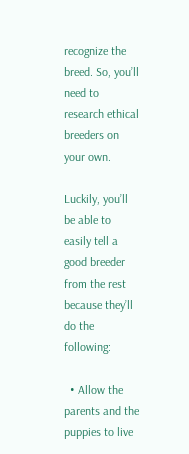recognize the breed. So, you’ll need to research ethical breeders on your own.

Luckily, you’ll be able to easily tell a good breeder from the rest because they’ll do the following:

  • Allow the parents and the puppies to live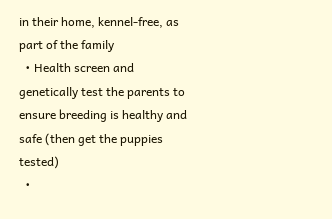in their home, kennel-free, as part of the family
  • Health screen and genetically test the parents to ensure breeding is healthy and safe (then get the puppies tested)
  •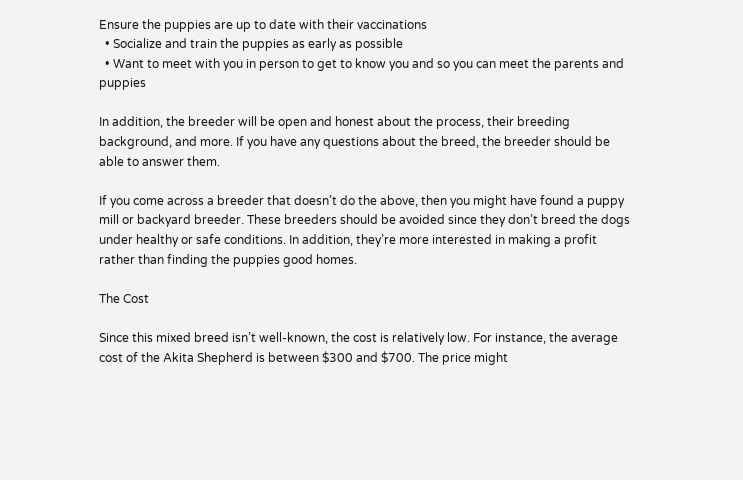Ensure the puppies are up to date with their vaccinations
  • Socialize and train the puppies as early as possible
  • Want to meet with you in person to get to know you and so you can meet the parents and puppies

In addition, the breeder will be open and honest about the process, their breeding background, and more. If you have any questions about the breed, the breeder should be able to answer them.

If you come across a breeder that doesn’t do the above, then you might have found a puppy mill or backyard breeder. These breeders should be avoided since they don’t breed the dogs under healthy or safe conditions. In addition, they’re more interested in making a profit rather than finding the puppies good homes.

The Cost

Since this mixed breed isn’t well-known, the cost is relatively low. For instance, the average cost of the Akita Shepherd is between $300 and $700. The price might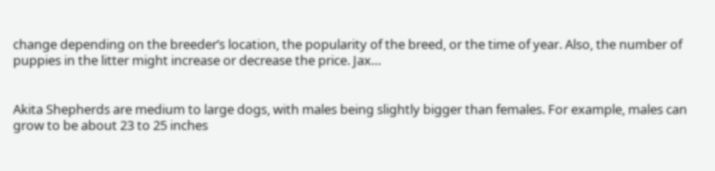change depending on the breeder’s location, the popularity of the breed, or the time of year. Also, the number of puppies in the litter might increase or decrease the price. Jax…


Akita Shepherds are medium to large dogs, with males being slightly bigger than females. For example, males can grow to be about 23 to 25 inches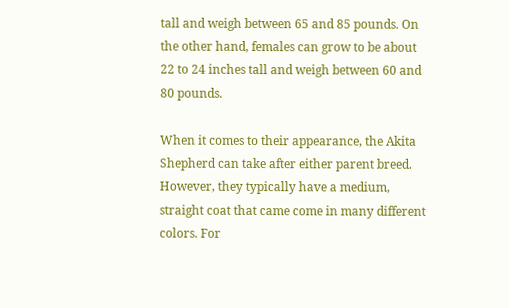tall and weigh between 65 and 85 pounds. On the other hand, females can grow to be about 22 to 24 inches tall and weigh between 60 and 80 pounds.

When it comes to their appearance, the Akita Shepherd can take after either parent breed. However, they typically have a medium, straight coat that came come in many different colors. For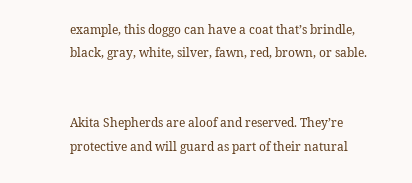example, this doggo can have a coat that’s brindle, black, gray, white, silver, fawn, red, brown, or sable.


Akita Shepherds are aloof and reserved. They’re protective and will guard as part of their natural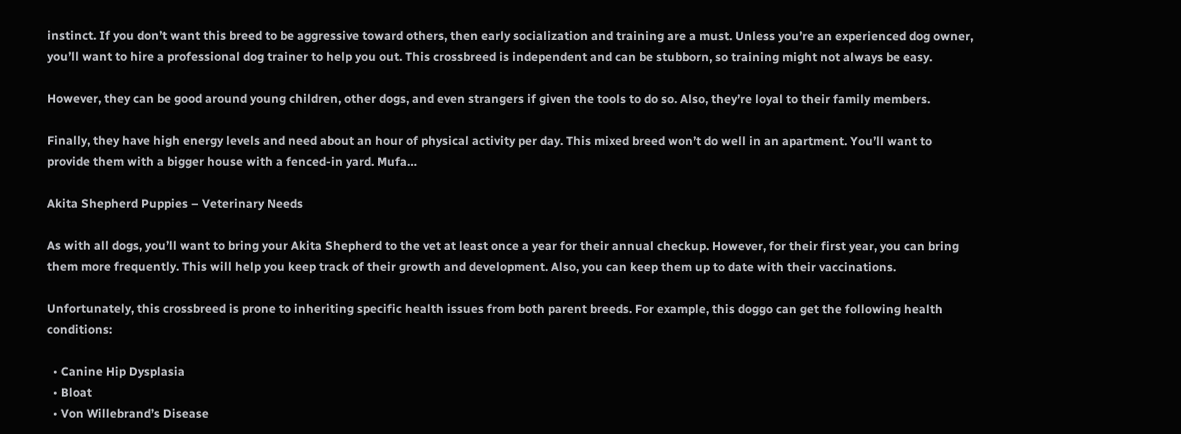instinct. If you don’t want this breed to be aggressive toward others, then early socialization and training are a must. Unless you’re an experienced dog owner, you’ll want to hire a professional dog trainer to help you out. This crossbreed is independent and can be stubborn, so training might not always be easy.

However, they can be good around young children, other dogs, and even strangers if given the tools to do so. Also, they’re loyal to their family members.

Finally, they have high energy levels and need about an hour of physical activity per day. This mixed breed won’t do well in an apartment. You’ll want to provide them with a bigger house with a fenced-in yard. Mufa…

Akita Shepherd Puppies – Veterinary Needs

As with all dogs, you’ll want to bring your Akita Shepherd to the vet at least once a year for their annual checkup. However, for their first year, you can bring them more frequently. This will help you keep track of their growth and development. Also, you can keep them up to date with their vaccinations.

Unfortunately, this crossbreed is prone to inheriting specific health issues from both parent breeds. For example, this doggo can get the following health conditions:

  • Canine Hip Dysplasia
  • Bloat
  • Von Willebrand’s Disease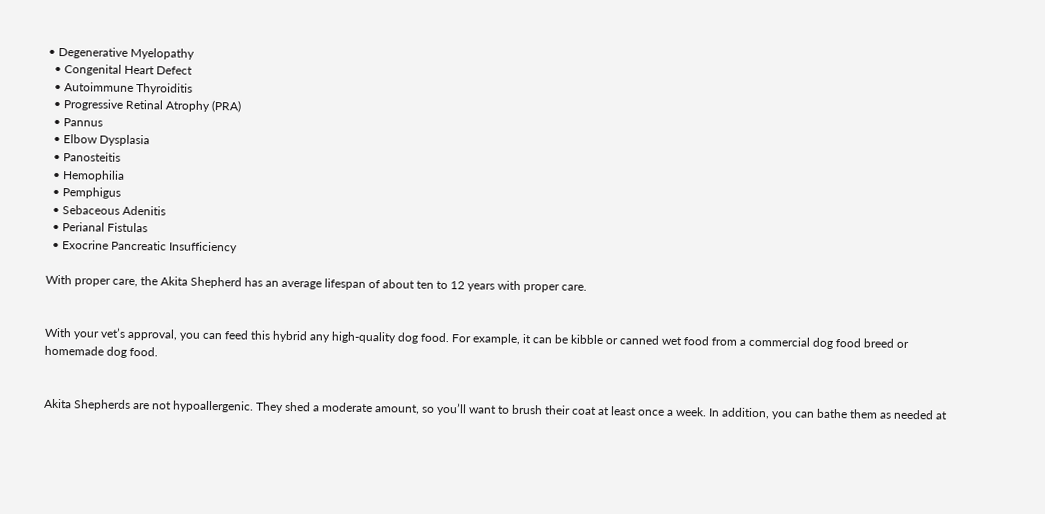• Degenerative Myelopathy
  • Congenital Heart Defect
  • Autoimmune Thyroiditis
  • Progressive Retinal Atrophy (PRA)
  • Pannus
  • Elbow Dysplasia
  • Panosteitis
  • Hemophilia
  • Pemphigus
  • Sebaceous Adenitis
  • Perianal Fistulas
  • Exocrine Pancreatic Insufficiency

With proper care, the Akita Shepherd has an average lifespan of about ten to 12 years with proper care.


With your vet’s approval, you can feed this hybrid any high-quality dog food. For example, it can be kibble or canned wet food from a commercial dog food breed or homemade dog food.


Akita Shepherds are not hypoallergenic. They shed a moderate amount, so you’ll want to brush their coat at least once a week. In addition, you can bathe them as needed at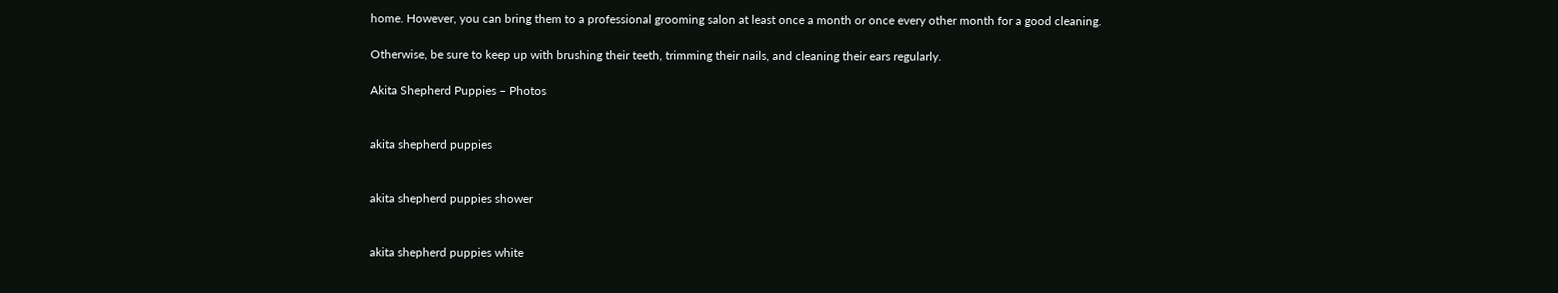home. However, you can bring them to a professional grooming salon at least once a month or once every other month for a good cleaning.

Otherwise, be sure to keep up with brushing their teeth, trimming their nails, and cleaning their ears regularly.

Akita Shepherd Puppies – Photos


akita shepherd puppies


akita shepherd puppies shower


akita shepherd puppies white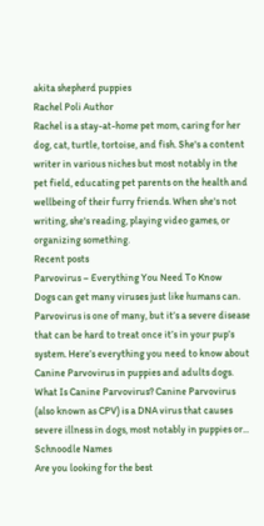akita shepherd puppies
Rachel Poli Author
Rachel is a stay-at-home pet mom, caring for her dog, cat, turtle, tortoise, and fish. She's a content writer in various niches but most notably in the pet field, educating pet parents on the health and wellbeing of their furry friends. When she's not writing, she's reading, playing video games, or organizing something.
Recent posts
Parvovirus – Everything You Need To Know
Dogs can get many viruses just like humans can. Parvovirus is one of many, but it’s a severe disease that can be hard to treat once it’s in your pup’s system. Here’s everything you need to know about Canine Parvovirus in puppies and adults dogs.  What Is Canine Parvovirus? Canine Parvovirus (also known as CPV) is a DNA virus that causes severe illness in dogs, most notably in puppies or...
Schnoodle Names
Are you looking for the best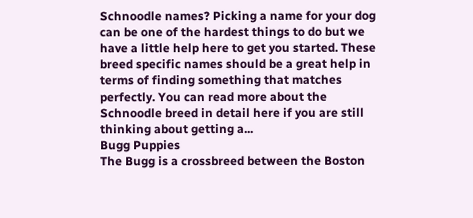Schnoodle names? Picking a name for your dog can be one of the hardest things to do but we have a little help here to get you started. These breed specific names should be a great help in terms of finding something that matches perfectly. You can read more about the Schnoodle breed in detail here if you are still thinking about getting a...
Bugg Puppies
The Bugg is a crossbreed between the Boston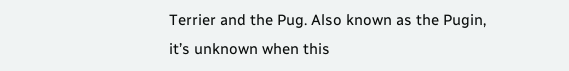Terrier and the Pug. Also known as the Pugin, it’s unknown when this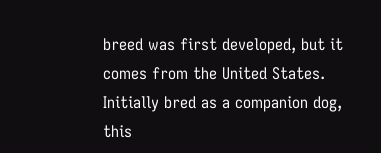breed was first developed, but it comes from the United States. Initially bred as a companion dog, this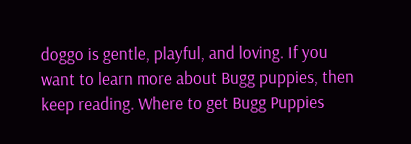doggo is gentle, playful, and loving. If you want to learn more about Bugg puppies, then keep reading. Where to get Bugg Puppies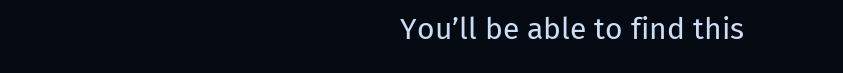You’ll be able to find this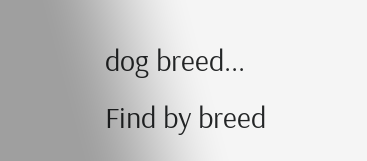dog breed...
Find by breed